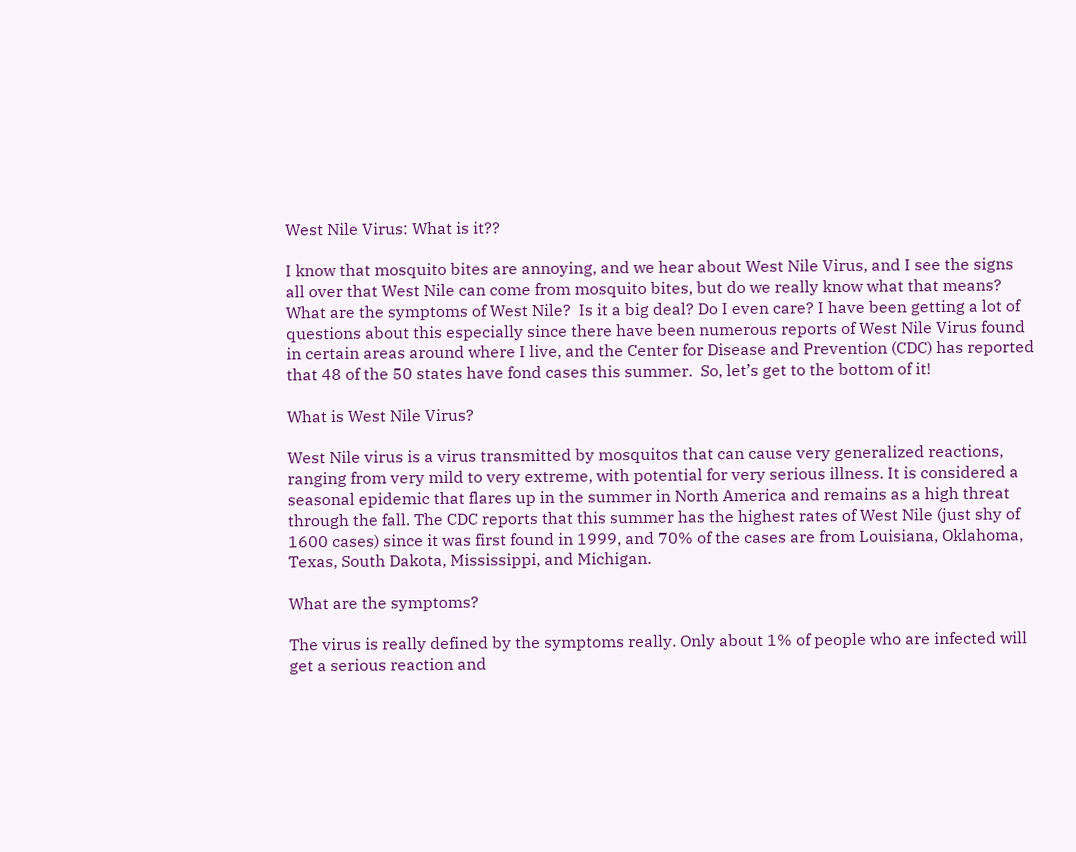West Nile Virus: What is it??

I know that mosquito bites are annoying, and we hear about West Nile Virus, and I see the signs all over that West Nile can come from mosquito bites, but do we really know what that means?  What are the symptoms of West Nile?  Is it a big deal? Do I even care? I have been getting a lot of questions about this especially since there have been numerous reports of West Nile Virus found in certain areas around where I live, and the Center for Disease and Prevention (CDC) has reported that 48 of the 50 states have fond cases this summer.  So, let’s get to the bottom of it!

What is West Nile Virus?

West Nile virus is a virus transmitted by mosquitos that can cause very generalized reactions, ranging from very mild to very extreme, with potential for very serious illness. It is considered a seasonal epidemic that flares up in the summer in North America and remains as a high threat through the fall. The CDC reports that this summer has the highest rates of West Nile (just shy of 1600 cases) since it was first found in 1999, and 70% of the cases are from Louisiana, Oklahoma, Texas, South Dakota, Mississippi, and Michigan.

What are the symptoms?

The virus is really defined by the symptoms really. Only about 1% of people who are infected will get a serious reaction and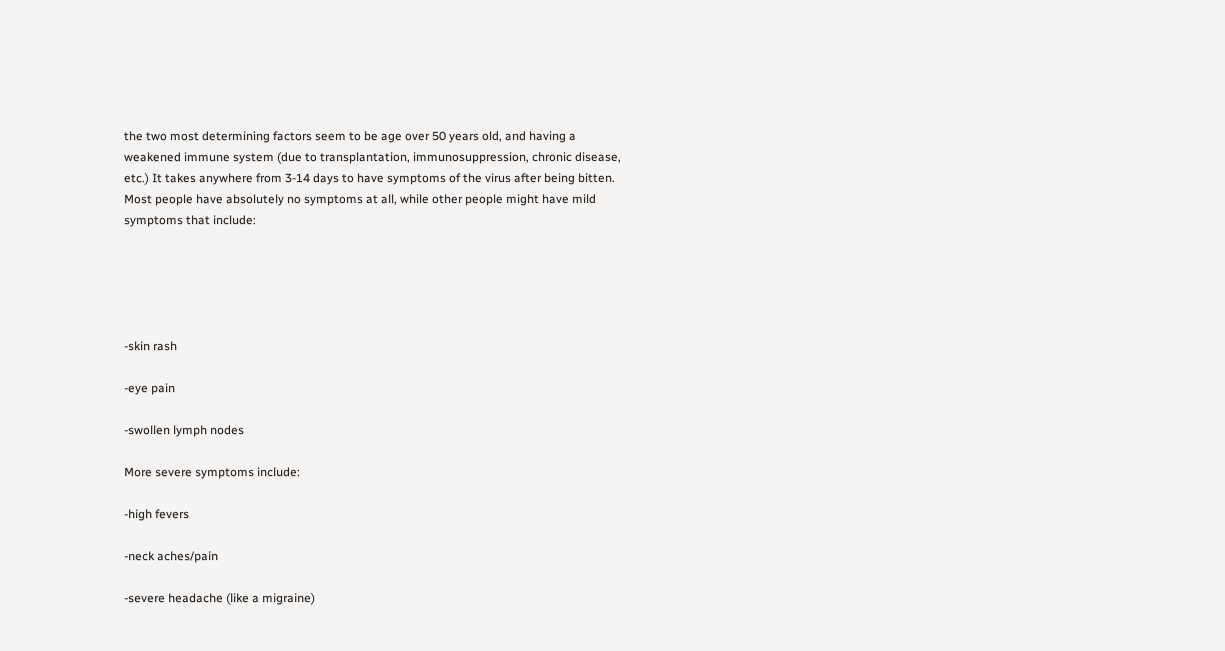the two most determining factors seem to be age over 50 years old, and having a weakened immune system (due to transplantation, immunosuppression, chronic disease, etc.) It takes anywhere from 3-14 days to have symptoms of the virus after being bitten. Most people have absolutely no symptoms at all, while other people might have mild symptoms that include:





-skin rash

-eye pain

-swollen lymph nodes

More severe symptoms include:

-high fevers

-neck aches/pain

-severe headache (like a migraine)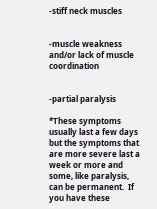-stiff neck muscles


-muscle weakness and/or lack of muscle coordination


-partial paralysis

*These symptoms usually last a few days but the symptoms that are more severe last a week or more and some, like paralysis, can be permanent.  If you have these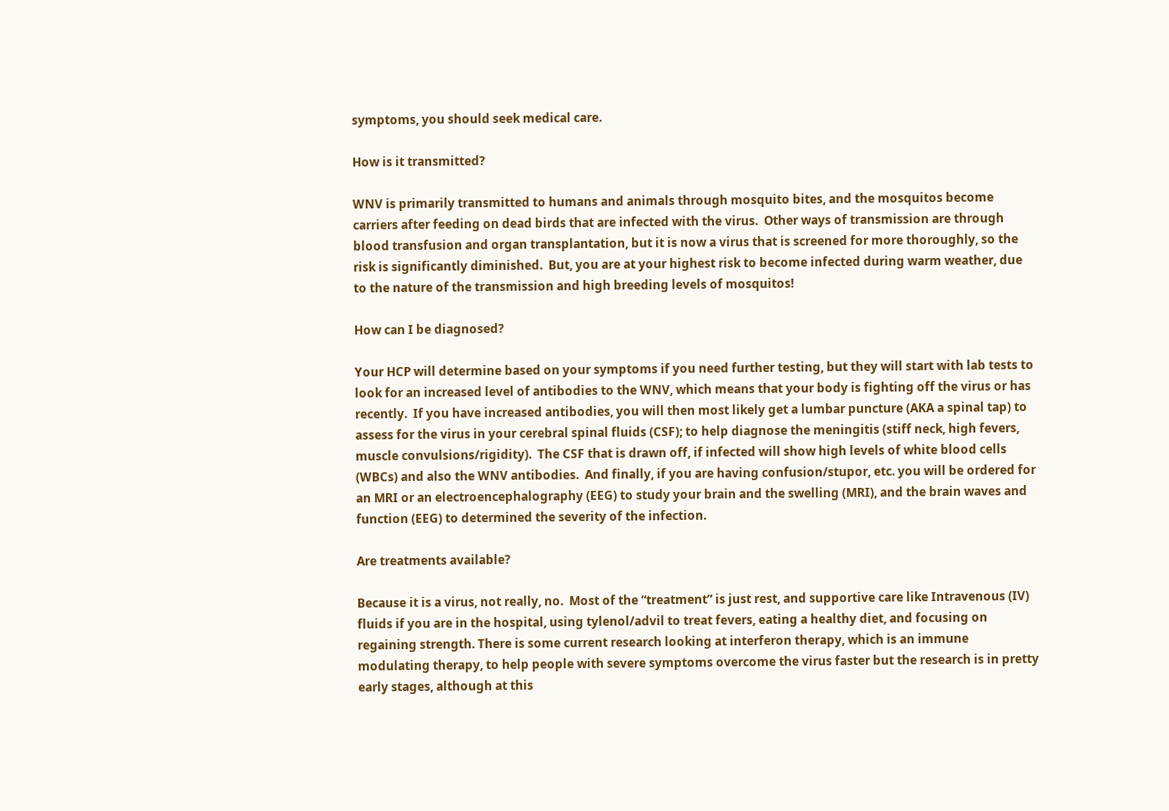symptoms, you should seek medical care.

How is it transmitted?

WNV is primarily transmitted to humans and animals through mosquito bites, and the mosquitos become carriers after feeding on dead birds that are infected with the virus.  Other ways of transmission are through blood transfusion and organ transplantation, but it is now a virus that is screened for more thoroughly, so the risk is significantly diminished.  But, you are at your highest risk to become infected during warm weather, due to the nature of the transmission and high breeding levels of mosquitos!

How can I be diagnosed?

Your HCP will determine based on your symptoms if you need further testing, but they will start with lab tests to look for an increased level of antibodies to the WNV, which means that your body is fighting off the virus or has recently.  If you have increased antibodies, you will then most likely get a lumbar puncture (AKA a spinal tap) to assess for the virus in your cerebral spinal fluids (CSF); to help diagnose the meningitis (stiff neck, high fevers, muscle convulsions/rigidity).  The CSF that is drawn off, if infected will show high levels of white blood cells (WBCs) and also the WNV antibodies.  And finally, if you are having confusion/stupor, etc. you will be ordered for an MRI or an electroencephalography (EEG) to study your brain and the swelling (MRI), and the brain waves and function (EEG) to determined the severity of the infection.

Are treatments available?

Because it is a virus, not really, no.  Most of the “treatment” is just rest, and supportive care like Intravenous (IV) fluids if you are in the hospital, using tylenol/advil to treat fevers, eating a healthy diet, and focusing on regaining strength. There is some current research looking at interferon therapy, which is an immune modulating therapy, to help people with severe symptoms overcome the virus faster but the research is in pretty early stages, although at this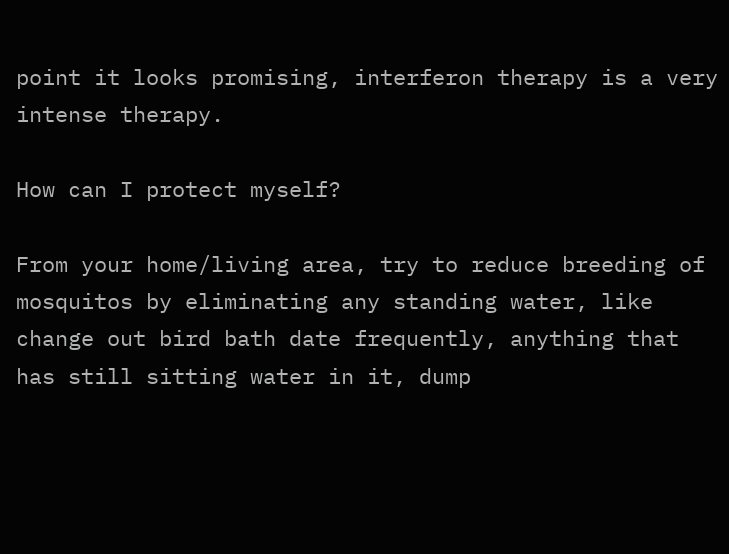point it looks promising, interferon therapy is a very intense therapy.

How can I protect myself?

From your home/living area, try to reduce breeding of mosquitos by eliminating any standing water, like change out bird bath date frequently, anything that has still sitting water in it, dump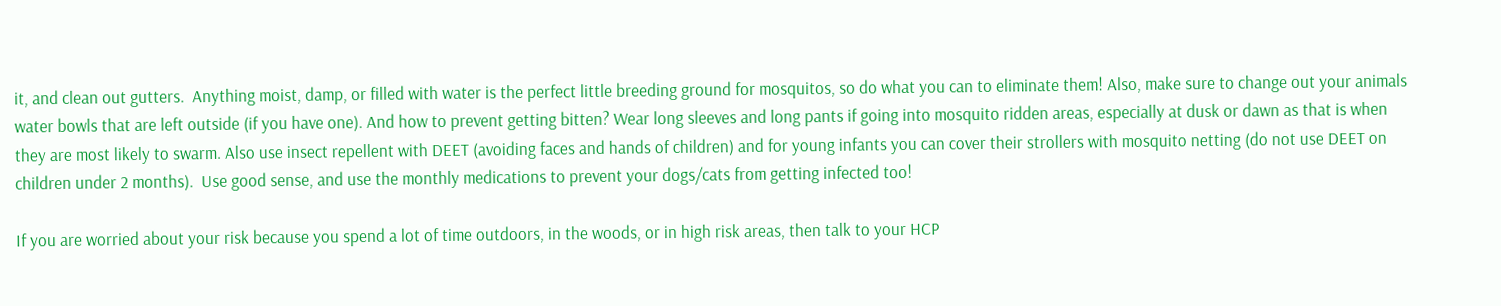it, and clean out gutters.  Anything moist, damp, or filled with water is the perfect little breeding ground for mosquitos, so do what you can to eliminate them! Also, make sure to change out your animals water bowls that are left outside (if you have one). And how to prevent getting bitten? Wear long sleeves and long pants if going into mosquito ridden areas, especially at dusk or dawn as that is when they are most likely to swarm. Also use insect repellent with DEET (avoiding faces and hands of children) and for young infants you can cover their strollers with mosquito netting (do not use DEET on children under 2 months).  Use good sense, and use the monthly medications to prevent your dogs/cats from getting infected too!

If you are worried about your risk because you spend a lot of time outdoors, in the woods, or in high risk areas, then talk to your HCP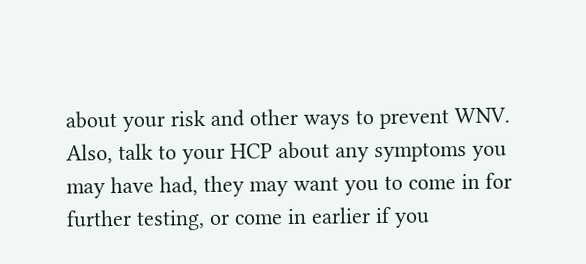about your risk and other ways to prevent WNV.  Also, talk to your HCP about any symptoms you may have had, they may want you to come in for further testing, or come in earlier if you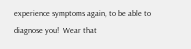experience symptoms again, to be able to diagnose you!  Wear that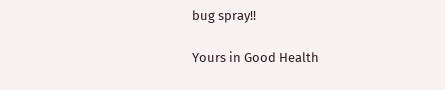bug spray!!

Yours in Good Health